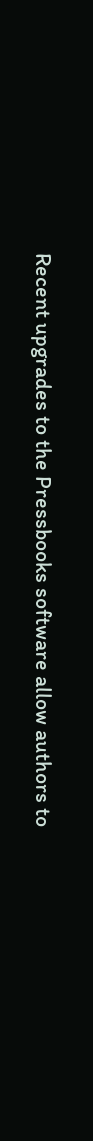Recent upgrades to the Pressbooks software allow authors to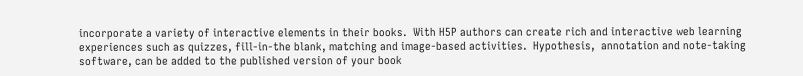incorporate a variety of interactive elements in their books.  With H5P authors can create rich and interactive web learning experiences such as quizzes, fill-in-the blank, matching and image-based activities.  Hypothesis,  annotation and note-taking software, can be added to the published version of your book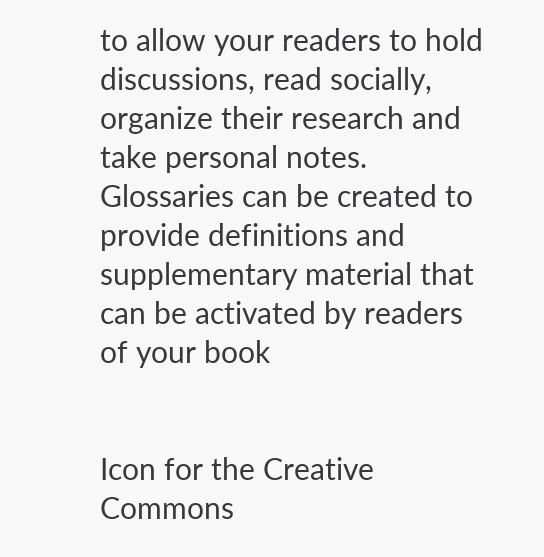to allow your readers to hold discussions, read socially, organize their research and take personal notes.  Glossaries can be created to provide definitions and supplementary material that can be activated by readers of your book


Icon for the Creative Commons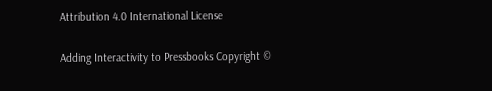Attribution 4.0 International License

Adding Interactivity to Pressbooks Copyright ©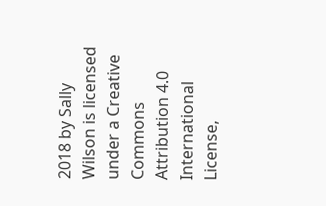2018 by Sally Wilson is licensed under a Creative Commons Attribution 4.0 International License,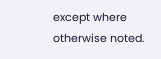except where otherwise noted.